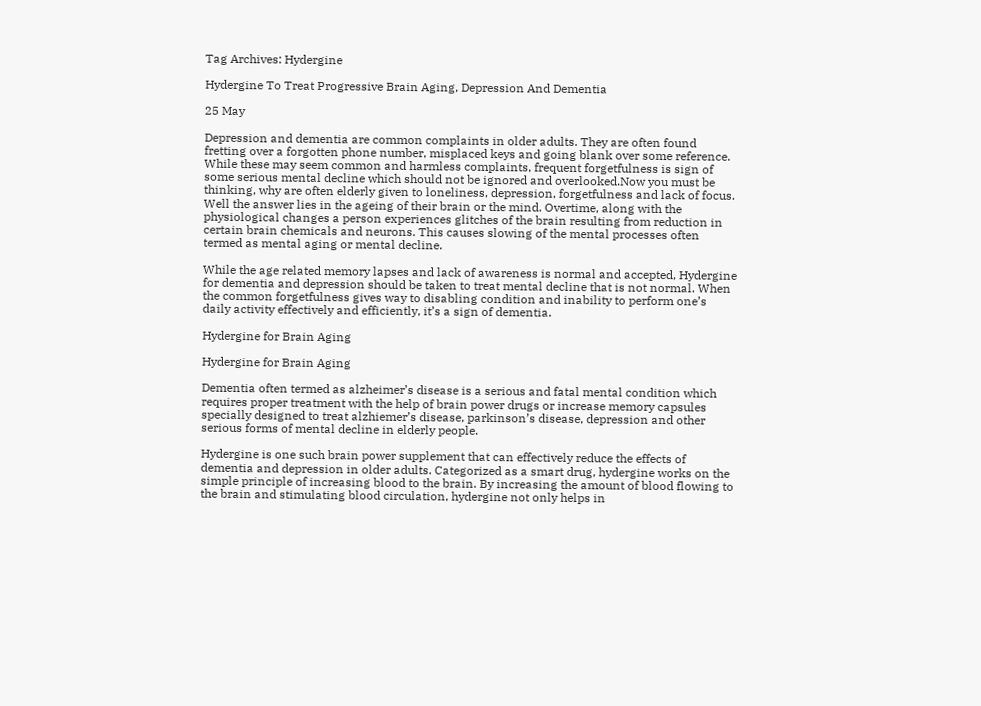Tag Archives: Hydergine

Hydergine To Treat Progressive Brain Aging, Depression And Dementia

25 May

Depression and dementia are common complaints in older adults. They are often found fretting over a forgotten phone number, misplaced keys and going blank over some reference. While these may seem common and harmless complaints, frequent forgetfulness is sign of some serious mental decline which should not be ignored and overlooked.Now you must be thinking, why are often elderly given to loneliness, depression, forgetfulness and lack of focus. Well the answer lies in the ageing of their brain or the mind. Overtime, along with the physiological changes a person experiences glitches of the brain resulting from reduction in certain brain chemicals and neurons. This causes slowing of the mental processes often termed as mental aging or mental decline.

While the age related memory lapses and lack of awareness is normal and accepted, Hydergine for dementia and depression should be taken to treat mental decline that is not normal. When the common forgetfulness gives way to disabling condition and inability to perform one’s daily activity effectively and efficiently, it’s a sign of dementia.

Hydergine for Brain Aging

Hydergine for Brain Aging

Dementia often termed as alzheimer’s disease is a serious and fatal mental condition which requires proper treatment with the help of brain power drugs or increase memory capsules specially designed to treat alzhiemer’s disease, parkinson’s disease, depression and other serious forms of mental decline in elderly people.

Hydergine is one such brain power supplement that can effectively reduce the effects of dementia and depression in older adults. Categorized as a smart drug, hydergine works on the simple principle of increasing blood to the brain. By increasing the amount of blood flowing to the brain and stimulating blood circulation, hydergine not only helps in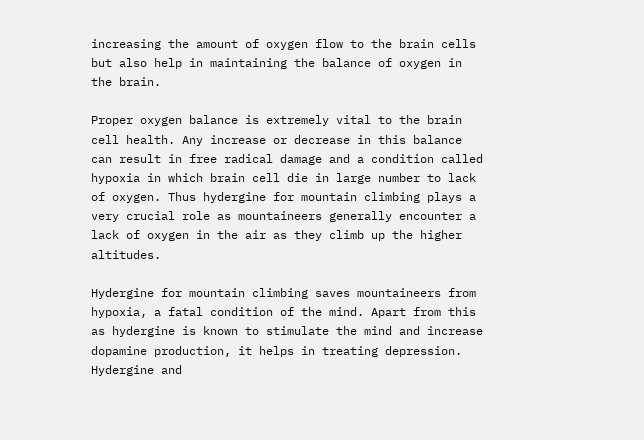increasing the amount of oxygen flow to the brain cells but also help in maintaining the balance of oxygen in the brain.

Proper oxygen balance is extremely vital to the brain cell health. Any increase or decrease in this balance can result in free radical damage and a condition called hypoxia in which brain cell die in large number to lack of oxygen. Thus hydergine for mountain climbing plays a very crucial role as mountaineers generally encounter a lack of oxygen in the air as they climb up the higher altitudes.

Hydergine for mountain climbing saves mountaineers from hypoxia, a fatal condition of the mind. Apart from this as hydergine is known to stimulate the mind and increase dopamine production, it helps in treating depression. Hydergine and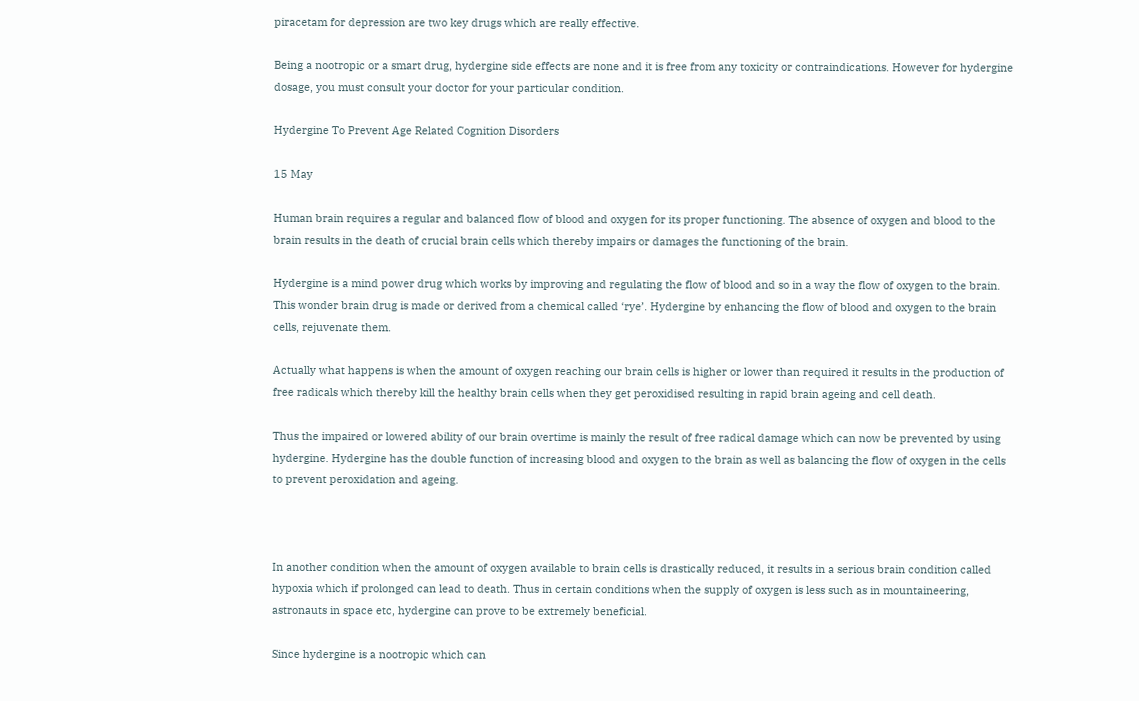piracetam for depression are two key drugs which are really effective.

Being a nootropic or a smart drug, hydergine side effects are none and it is free from any toxicity or contraindications. However for hydergine dosage, you must consult your doctor for your particular condition.

Hydergine To Prevent Age Related Cognition Disorders

15 May

Human brain requires a regular and balanced flow of blood and oxygen for its proper functioning. The absence of oxygen and blood to the brain results in the death of crucial brain cells which thereby impairs or damages the functioning of the brain.

Hydergine is a mind power drug which works by improving and regulating the flow of blood and so in a way the flow of oxygen to the brain. This wonder brain drug is made or derived from a chemical called ‘rye’. Hydergine by enhancing the flow of blood and oxygen to the brain cells, rejuvenate them.

Actually what happens is when the amount of oxygen reaching our brain cells is higher or lower than required it results in the production of free radicals which thereby kill the healthy brain cells when they get peroxidised resulting in rapid brain ageing and cell death.

Thus the impaired or lowered ability of our brain overtime is mainly the result of free radical damage which can now be prevented by using hydergine. Hydergine has the double function of increasing blood and oxygen to the brain as well as balancing the flow of oxygen in the cells to prevent peroxidation and ageing.



In another condition when the amount of oxygen available to brain cells is drastically reduced, it results in a serious brain condition called hypoxia which if prolonged can lead to death. Thus in certain conditions when the supply of oxygen is less such as in mountaineering, astronauts in space etc, hydergine can prove to be extremely beneficial.

Since hydergine is a nootropic which can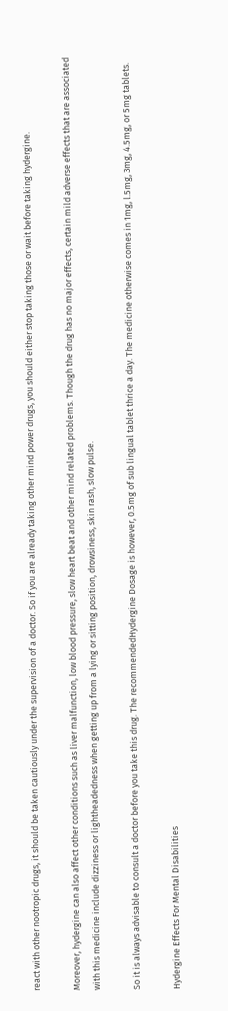react with other nootropic drugs, it should be taken cautiously under the supervision of a doctor. So if you are already taking other mind power drugs, you should either stop taking those or wait before taking hydergine.

Moreover, hydergine can also affect other conditions such as liver malfunction, low blood pressure, slow heart beat and other mind related problems. Though the drug has no major effects, certain mild adverse effects that are associated with this medicine include dizziness or lightheadedness when getting up from a lying or sitting position, drowsiness, skin rash, slow pulse.

So it is always advisable to consult a doctor before you take this drug. The recommendedHydergine Dosage is however, 0.5mg of sub lingual tablet thrice a day. The medicine otherwise comes in 1mg, l.5mg, 3mg, 4.5mg, or 5mg tablets.

Hydergine Effects For Mental Disabilities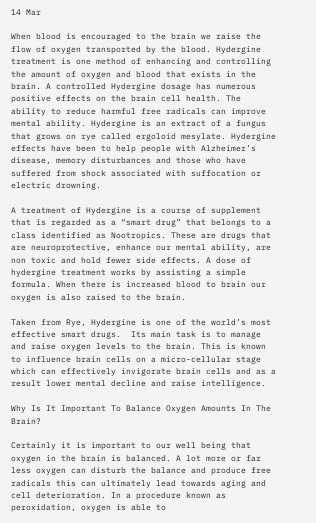14 Mar

When blood is encouraged to the brain we raise the flow of oxygen transported by the blood. Hydergine treatment is one method of enhancing and controlling the amount of oxygen and blood that exists in the brain. A controlled Hydergine dosage has numerous positive effects on the brain cell health. The ability to reduce harmful free radicals can improve mental ability. Hydergine is an extract of a fungus that grows on rye called ergoloid mesylate. Hydergine effects have been to help people with Alzheimer’s disease, memory disturbances and those who have suffered from shock associated with suffocation or electric drowning.

A treatment of Hydergine is a course of supplement that is regarded as a “smart drug” that belongs to a class identified as Nootropics. These are drugs that are neuroprotective, enhance our mental ability, are non toxic and hold fewer side effects. A dose of hydergine treatment works by assisting a simple formula. When there is increased blood to brain our oxygen is also raised to the brain.

Taken from Rye, Hydergine is one of the world’s most effective smart drugs.  Its main task is to manage and raise oxygen levels to the brain. This is known to influence brain cells on a micro-cellular stage which can effectively invigorate brain cells and as a result lower mental decline and raise intelligence.

Why Is It Important To Balance Oxygen Amounts In The Brain?

Certainly it is important to our well being that oxygen in the brain is balanced. A lot more or far less oxygen can disturb the balance and produce free radicals this can ultimately lead towards aging and cell deterioration. In a procedure known as peroxidation, oxygen is able to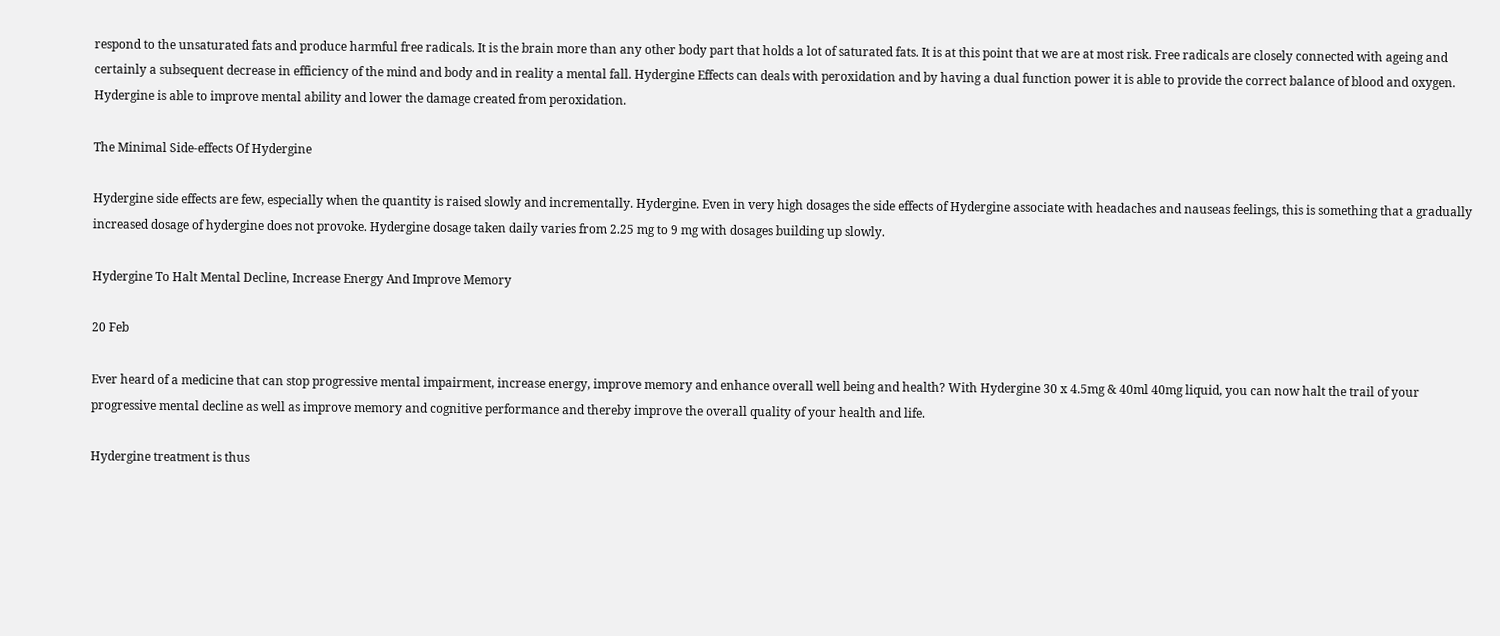respond to the unsaturated fats and produce harmful free radicals. It is the brain more than any other body part that holds a lot of saturated fats. It is at this point that we are at most risk. Free radicals are closely connected with ageing and certainly a subsequent decrease in efficiency of the mind and body and in reality a mental fall. Hydergine Effects can deals with peroxidation and by having a dual function power it is able to provide the correct balance of blood and oxygen.  Hydergine is able to improve mental ability and lower the damage created from peroxidation.

The Minimal Side-effects Of Hydergine

Hydergine side effects are few, especially when the quantity is raised slowly and incrementally. Hydergine. Even in very high dosages the side effects of Hydergine associate with headaches and nauseas feelings, this is something that a gradually increased dosage of hydergine does not provoke. Hydergine dosage taken daily varies from 2.25 mg to 9 mg with dosages building up slowly.

Hydergine To Halt Mental Decline, Increase Energy And Improve Memory

20 Feb

Ever heard of a medicine that can stop progressive mental impairment, increase energy, improve memory and enhance overall well being and health? With Hydergine 30 x 4.5mg & 40ml 40mg liquid, you can now halt the trail of your progressive mental decline as well as improve memory and cognitive performance and thereby improve the overall quality of your health and life.

Hydergine treatment is thus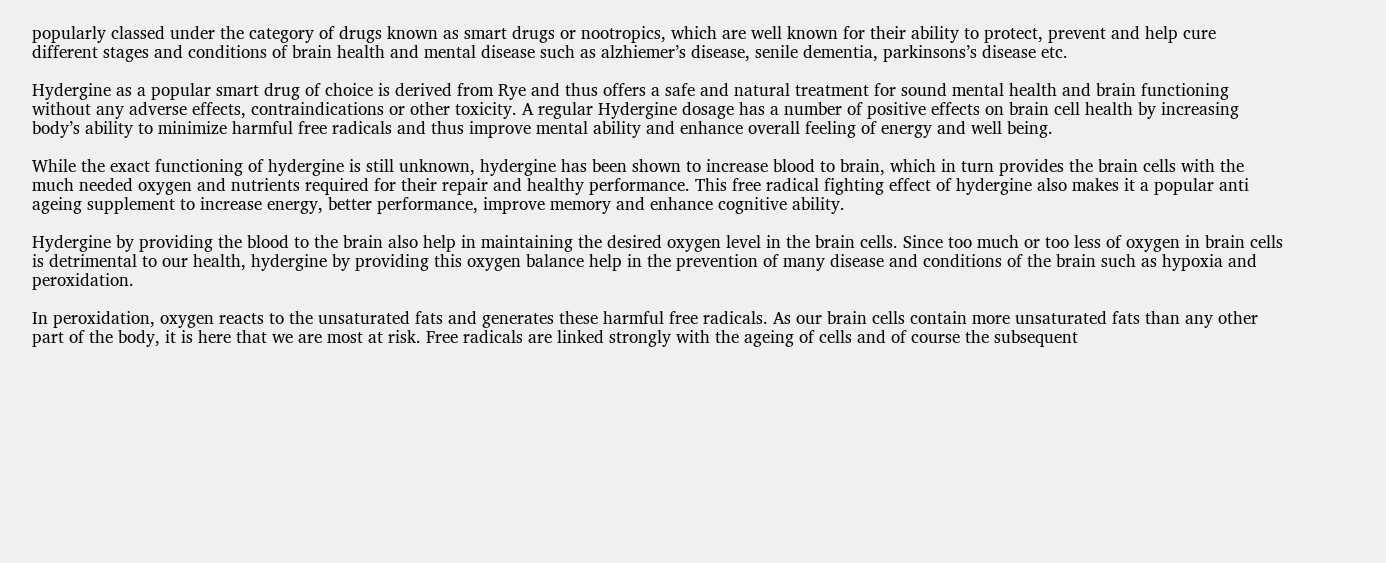popularly classed under the category of drugs known as smart drugs or nootropics, which are well known for their ability to protect, prevent and help cure different stages and conditions of brain health and mental disease such as alzhiemer’s disease, senile dementia, parkinsons’s disease etc.

Hydergine as a popular smart drug of choice is derived from Rye and thus offers a safe and natural treatment for sound mental health and brain functioning without any adverse effects, contraindications or other toxicity. A regular Hydergine dosage has a number of positive effects on brain cell health by increasing body’s ability to minimize harmful free radicals and thus improve mental ability and enhance overall feeling of energy and well being.

While the exact functioning of hydergine is still unknown, hydergine has been shown to increase blood to brain, which in turn provides the brain cells with the much needed oxygen and nutrients required for their repair and healthy performance. This free radical fighting effect of hydergine also makes it a popular anti ageing supplement to increase energy, better performance, improve memory and enhance cognitive ability.

Hydergine by providing the blood to the brain also help in maintaining the desired oxygen level in the brain cells. Since too much or too less of oxygen in brain cells is detrimental to our health, hydergine by providing this oxygen balance help in the prevention of many disease and conditions of the brain such as hypoxia and peroxidation.

In peroxidation, oxygen reacts to the unsaturated fats and generates these harmful free radicals. As our brain cells contain more unsaturated fats than any other part of the body, it is here that we are most at risk. Free radicals are linked strongly with the ageing of cells and of course the subsequent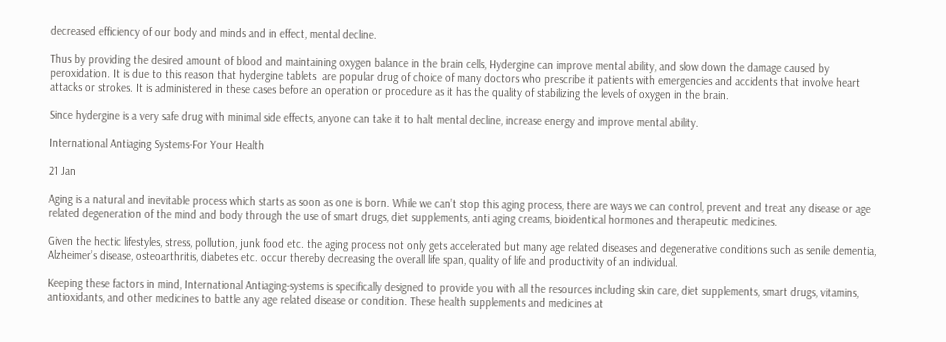decreased efficiency of our body and minds and in effect, mental decline.

Thus by providing the desired amount of blood and maintaining oxygen balance in the brain cells, Hydergine can improve mental ability, and slow down the damage caused by peroxidation. It is due to this reason that hydergine tablets  are popular drug of choice of many doctors who prescribe it patients with emergencies and accidents that involve heart attacks or strokes. It is administered in these cases before an operation or procedure as it has the quality of stabilizing the levels of oxygen in the brain.

Since hydergine is a very safe drug with minimal side effects, anyone can take it to halt mental decline, increase energy and improve mental ability.

International Antiaging Systems-For Your Health

21 Jan

Aging is a natural and inevitable process which starts as soon as one is born. While we can’t stop this aging process, there are ways we can control, prevent and treat any disease or age related degeneration of the mind and body through the use of smart drugs, diet supplements, anti aging creams, bioidentical hormones and therapeutic medicines.

Given the hectic lifestyles, stress, pollution, junk food etc. the aging process not only gets accelerated but many age related diseases and degenerative conditions such as senile dementia, Alzheimer’s disease, osteoarthritis, diabetes etc. occur thereby decreasing the overall life span, quality of life and productivity of an individual.

Keeping these factors in mind, International Antiaging-systems is specifically designed to provide you with all the resources including skin care, diet supplements, smart drugs, vitamins, antioxidants, and other medicines to battle any age related disease or condition. These health supplements and medicines at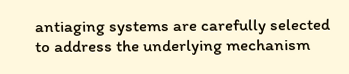antiaging systems are carefully selected to address the underlying mechanism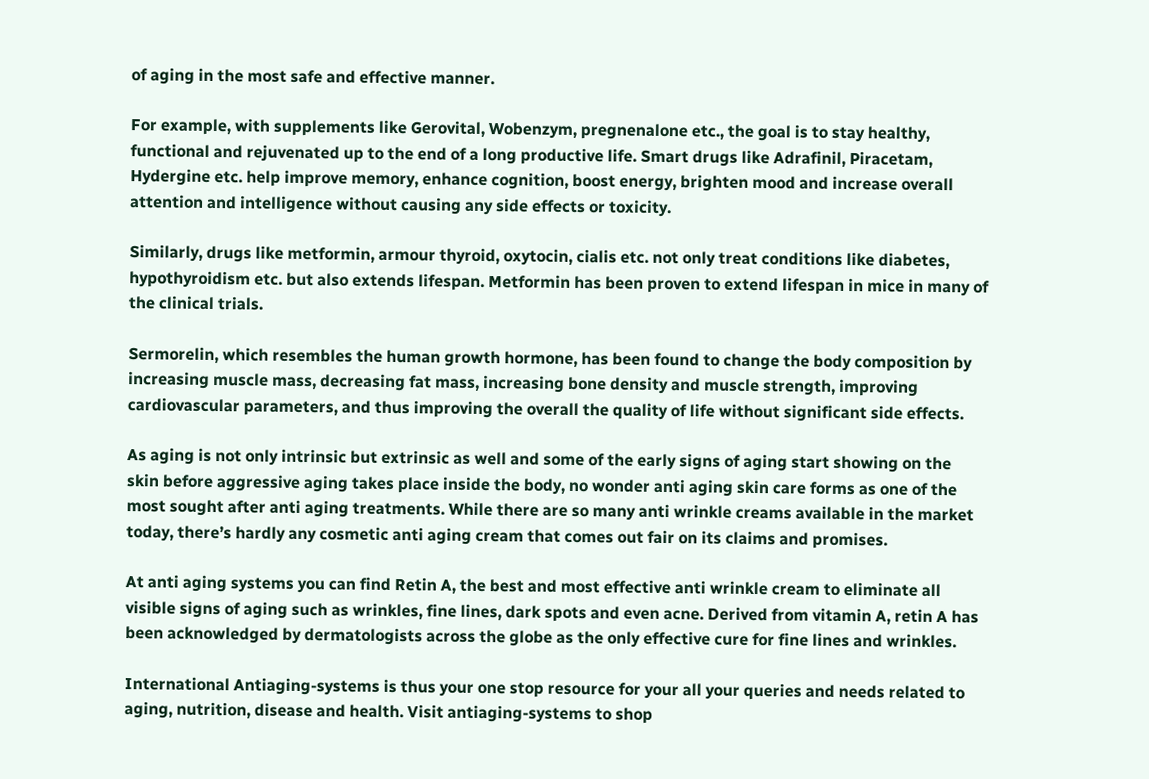of aging in the most safe and effective manner.

For example, with supplements like Gerovital, Wobenzym, pregnenalone etc., the goal is to stay healthy, functional and rejuvenated up to the end of a long productive life. Smart drugs like Adrafinil, Piracetam, Hydergine etc. help improve memory, enhance cognition, boost energy, brighten mood and increase overall attention and intelligence without causing any side effects or toxicity.

Similarly, drugs like metformin, armour thyroid, oxytocin, cialis etc. not only treat conditions like diabetes, hypothyroidism etc. but also extends lifespan. Metformin has been proven to extend lifespan in mice in many of the clinical trials.

Sermorelin, which resembles the human growth hormone, has been found to change the body composition by increasing muscle mass, decreasing fat mass, increasing bone density and muscle strength, improving cardiovascular parameters, and thus improving the overall the quality of life without significant side effects.

As aging is not only intrinsic but extrinsic as well and some of the early signs of aging start showing on the skin before aggressive aging takes place inside the body, no wonder anti aging skin care forms as one of the most sought after anti aging treatments. While there are so many anti wrinkle creams available in the market today, there’s hardly any cosmetic anti aging cream that comes out fair on its claims and promises.

At anti aging systems you can find Retin A, the best and most effective anti wrinkle cream to eliminate all visible signs of aging such as wrinkles, fine lines, dark spots and even acne. Derived from vitamin A, retin A has been acknowledged by dermatologists across the globe as the only effective cure for fine lines and wrinkles.

International Antiaging-systems is thus your one stop resource for your all your queries and needs related to aging, nutrition, disease and health. Visit antiaging-systems to shop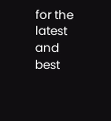for the latest and best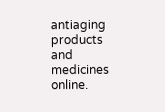antiaging products and medicines online.